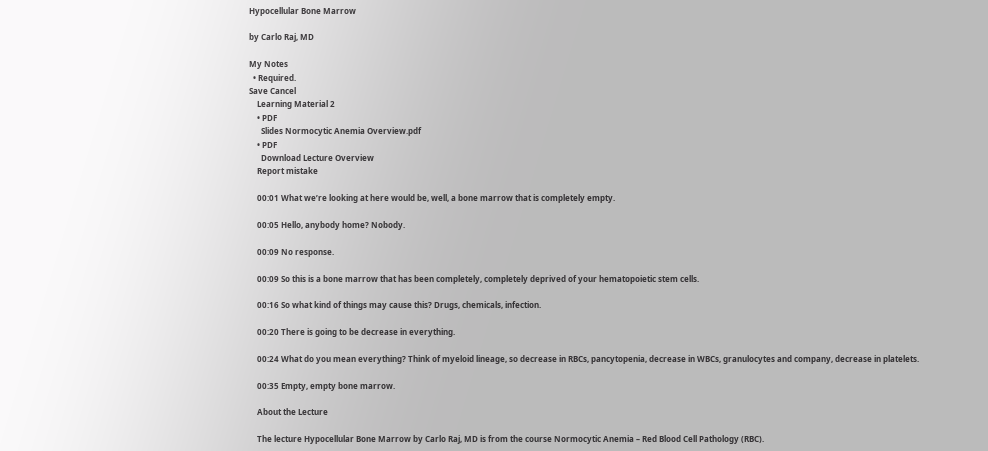Hypocellular Bone Marrow

by Carlo Raj, MD

My Notes
  • Required.
Save Cancel
    Learning Material 2
    • PDF
      Slides Normocytic Anemia Overview.pdf
    • PDF
      Download Lecture Overview
    Report mistake

    00:01 What we’re looking at here would be, well, a bone marrow that is completely empty.

    00:05 Hello, anybody home? Nobody.

    00:09 No response.

    00:09 So this is a bone marrow that has been completely, completely deprived of your hematopoietic stem cells.

    00:16 So what kind of things may cause this? Drugs, chemicals, infection.

    00:20 There is going to be decrease in everything.

    00:24 What do you mean everything? Think of myeloid lineage, so decrease in RBCs, pancytopenia, decrease in WBCs, granulocytes and company, decrease in platelets.

    00:35 Empty, empty bone marrow.

    About the Lecture

    The lecture Hypocellular Bone Marrow by Carlo Raj, MD is from the course Normocytic Anemia – Red Blood Cell Pathology (RBC).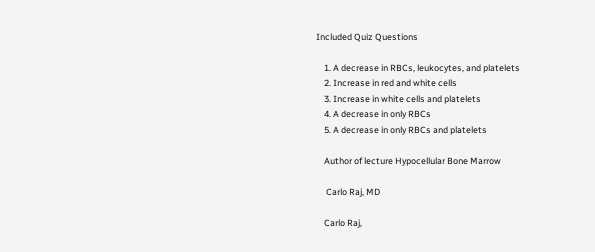Included Quiz Questions

    1. A decrease in RBCs, leukocytes, and platelets
    2. Increase in red and white cells
    3. Increase in white cells and platelets
    4. A decrease in only RBCs
    5. A decrease in only RBCs and platelets

    Author of lecture Hypocellular Bone Marrow

     Carlo Raj, MD

    Carlo Raj,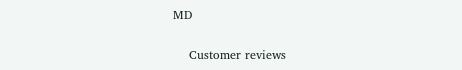MD

    Customer reviews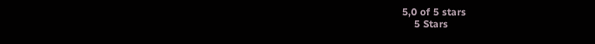5,0 of 5 stars
    5 Stars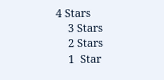4 Stars
    3 Stars
    2 Stars
    1  Star